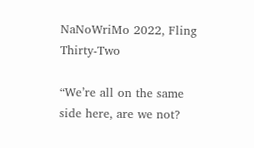NaNoWriMo 2022, Fling Thirty-Two

“We’re all on the same side here, are we not?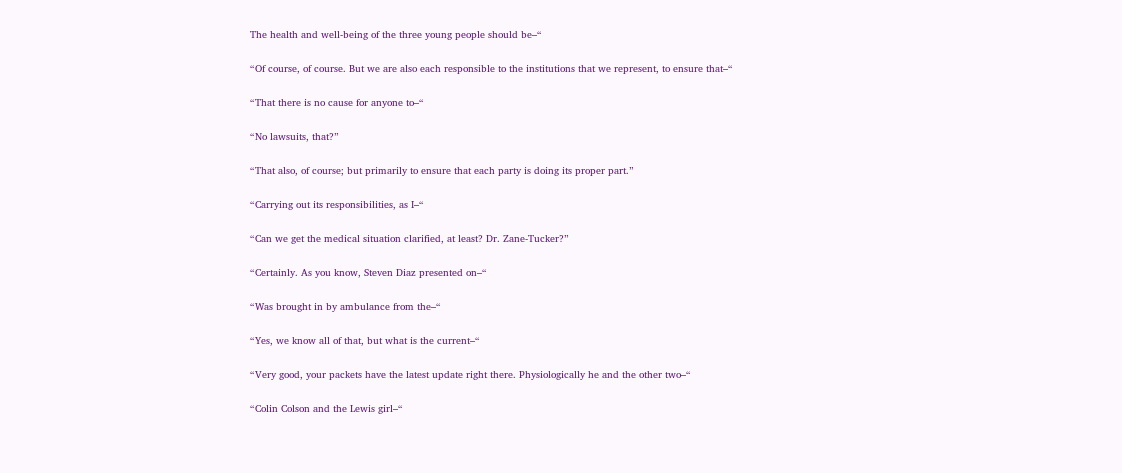The health and well-being of the three young people should be–“

“Of course, of course. But we are also each responsible to the institutions that we represent, to ensure that–“

“That there is no cause for anyone to–“

“No lawsuits, that?”

“That also, of course; but primarily to ensure that each party is doing its proper part.”

“Carrying out its responsibilities, as I–“

“Can we get the medical situation clarified, at least? Dr. Zane-Tucker?”

“Certainly. As you know, Steven Diaz presented on–“

“Was brought in by ambulance from the–“

“Yes, we know all of that, but what is the current–“

“Very good, your packets have the latest update right there. Physiologically he and the other two–“

“Colin Colson and the Lewis girl–“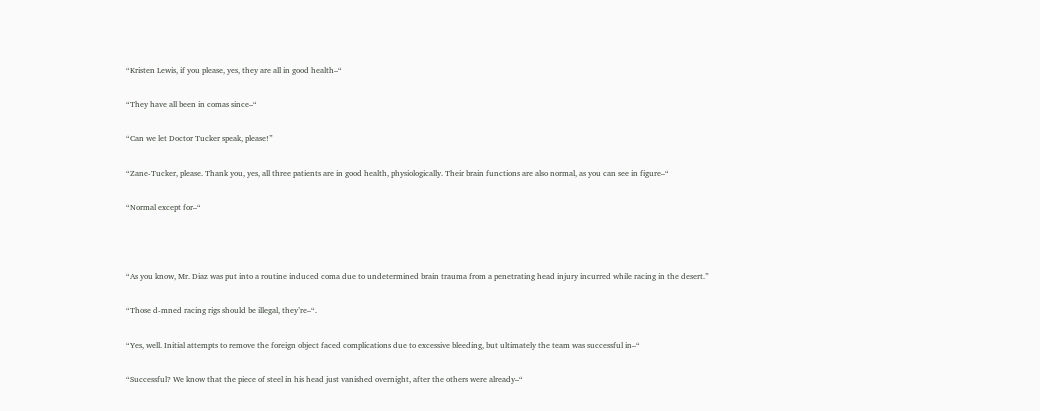“Kristen Lewis, if you please, yes, they are all in good health–“

“They have all been in comas since–“

“Can we let Doctor Tucker speak, please!”

“Zane-Tucker, please. Thank you, yes, all three patients are in good health, physiologically. Their brain functions are also normal, as you can see in figure–“

“Normal except for–“



“As you know, Mr. Diaz was put into a routine induced coma due to undetermined brain trauma from a penetrating head injury incurred while racing in the desert.”

“Those d-mned racing rigs should be illegal, they’re–“.

“Yes, well. Initial attempts to remove the foreign object faced complications due to excessive bleeding, but ultimately the team was successful in–“

“Successful? We know that the piece of steel in his head just vanished overnight, after the others were already–“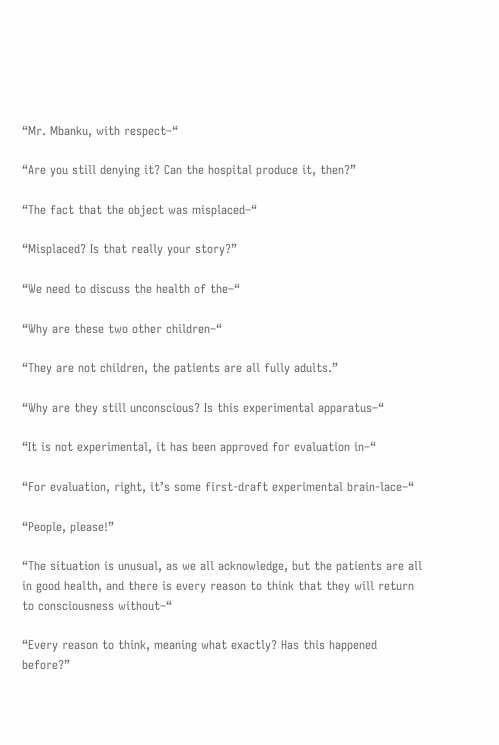“Mr. Mbanku, with respect–“

“Are you still denying it? Can the hospital produce it, then?”

“The fact that the object was misplaced–“

“Misplaced? Is that really your story?”

“We need to discuss the health of the–“

“Why are these two other children–“

“They are not children, the patients are all fully adults.”

“Why are they still unconscious? Is this experimental apparatus–“

“It is not experimental, it has been approved for evaluation in–“

“For evaluation, right, it’s some first-draft experimental brain-lace–“

“People, please!”

“The situation is unusual, as we all acknowledge, but the patients are all in good health, and there is every reason to think that they will return to consciousness without–“

“Every reason to think, meaning what exactly? Has this happened before?”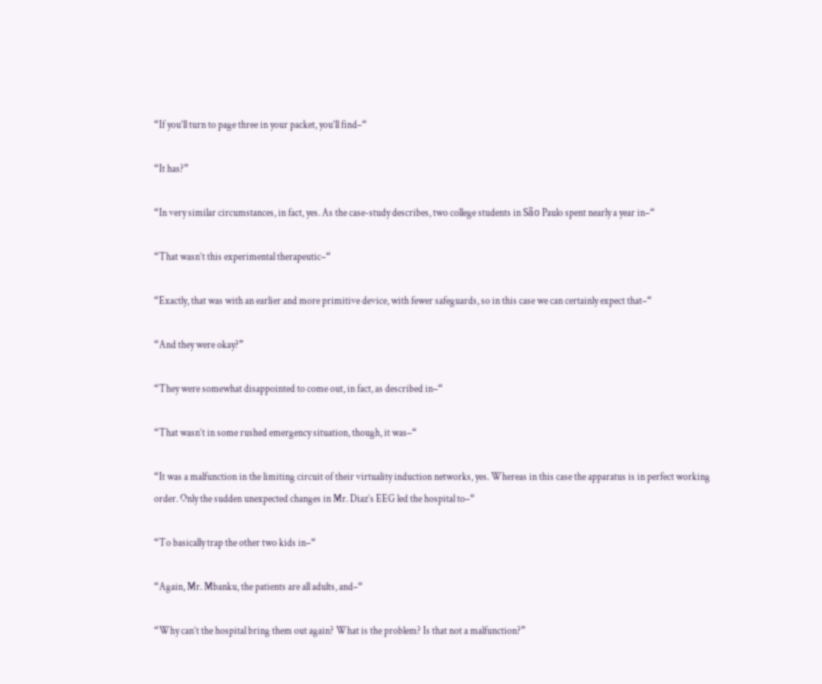“If you’ll turn to page three in your packet, you’ll find–“

“It has?”

“In very similar circumstances, in fact, yes. As the case-study describes, two college students in São Paulo spent nearly a year in–“

“That wasn’t this experimental therapeutic–“

“Exactly, that was with an earlier and more primitive device, with fewer safeguards, so in this case we can certainly expect that–“

“And they were okay?”

“They were somewhat disappointed to come out, in fact, as described in–“

“That wasn’t in some rushed emergency situation, though, it was–“

“It was a malfunction in the limiting circuit of their virtuality induction networks, yes. Whereas in this case the apparatus is in perfect working order. Only the sudden unexpected changes in Mr. Diaz’s EEG led the hospital to–“

“To basically trap the other two kids in–“

“Again, Mr. Mbanku, the patients are all adults, and–“

“Why can’t the hospital bring them out again? What is the problem? Is that not a malfunction?”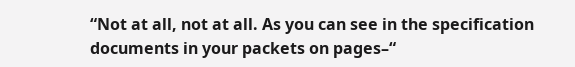“Not at all, not at all. As you can see in the specification documents in your packets on pages–“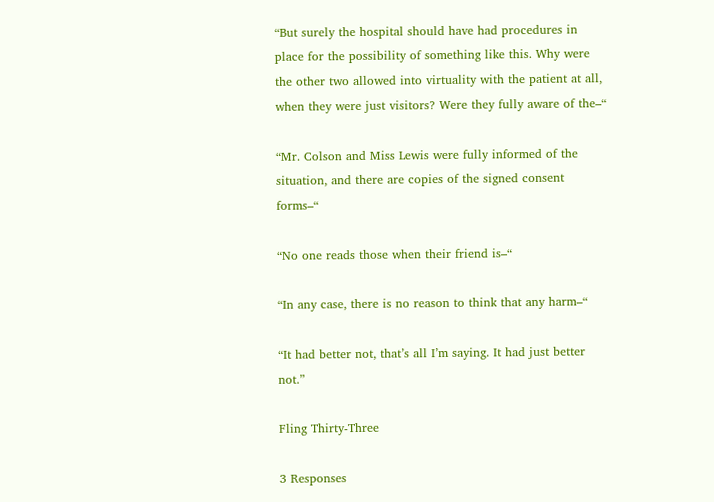“But surely the hospital should have had procedures in place for the possibility of something like this. Why were the other two allowed into virtuality with the patient at all, when they were just visitors? Were they fully aware of the–“

“Mr. Colson and Miss Lewis were fully informed of the situation, and there are copies of the signed consent forms–“

“No one reads those when their friend is–“

“In any case, there is no reason to think that any harm–“

“It had better not, that’s all I’m saying. It had just better not.”

Fling Thirty-Three

3 Responses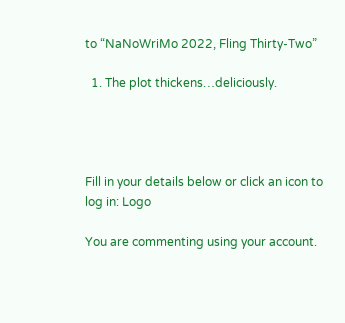to “NaNoWriMo 2022, Fling Thirty-Two”

  1. The plot thickens…deliciously.




Fill in your details below or click an icon to log in: Logo

You are commenting using your account.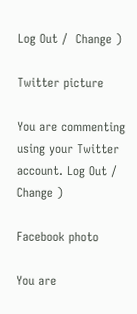Log Out /  Change )

Twitter picture

You are commenting using your Twitter account. Log Out /  Change )

Facebook photo

You are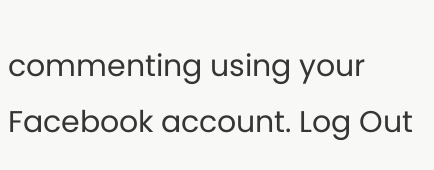commenting using your Facebook account. Log Out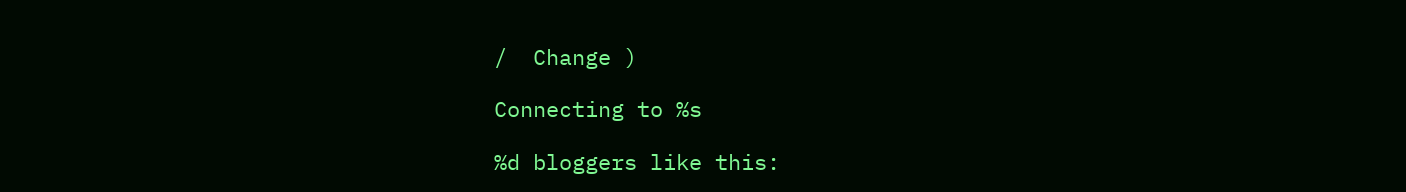/  Change )

Connecting to %s

%d bloggers like this: